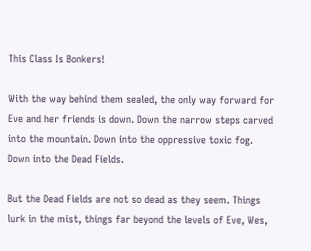This Class Is Bonkers!

With the way behind them sealed, the only way forward for Eve and her friends is down. Down the narrow steps carved into the mountain. Down into the oppressive toxic fog. Down into the Dead Fields.

But the Dead Fields are not so dead as they seem. Things lurk in the mist, things far beyond the levels of Eve, Wes,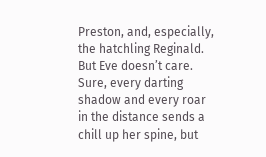Preston, and, especially, the hatchling Reginald. But Eve doesn’t care. Sure, every darting shadow and every roar in the distance sends a chill up her spine, but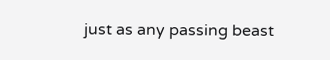just as any passing beast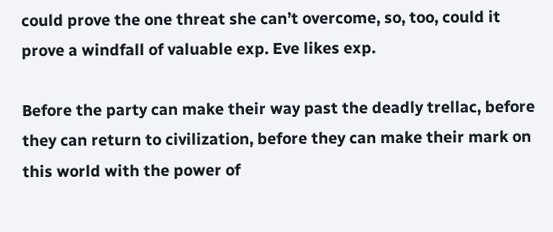could prove the one threat she can’t overcome, so, too, could it prove a windfall of valuable exp. Eve likes exp.

Before the party can make their way past the deadly trellac, before they can return to civilization, before they can make their mark on this world with the power of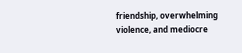friendship, overwhelming violence, and mediocre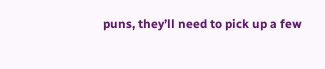puns, they’ll need to pick up a few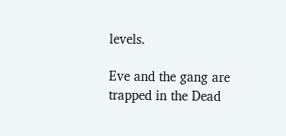levels.

Eve and the gang are trapped in the Dead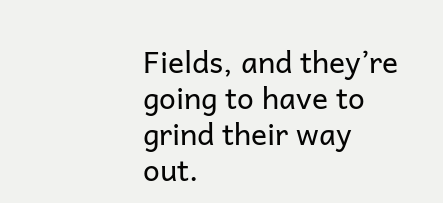Fields, and they’re going to have to grind their way out.